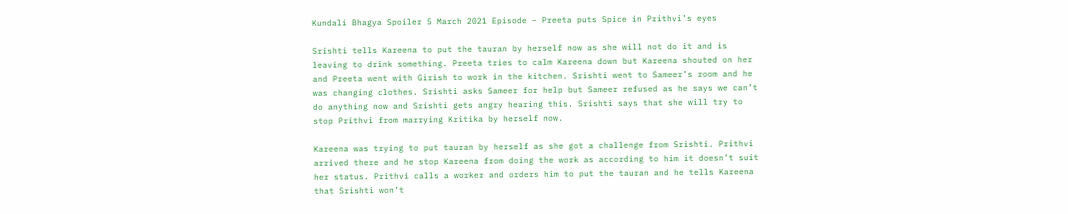Kundali Bhagya Spoiler 5 March 2021 Episode – Preeta puts Spice in Prithvi’s eyes

Srishti tells Kareena to put the tauran by herself now as she will not do it and is leaving to drink something. Preeta tries to calm Kareena down but Kareena shouted on her and Preeta went with Girish to work in the kitchen. Srishti went to Sameer’s room and he was changing clothes. Srishti asks Sameer for help but Sameer refused as he says we can’t do anything now and Srishti gets angry hearing this. Srishti says that she will try to stop Prithvi from marrying Kritika by herself now.

Kareena was trying to put tauran by herself as she got a challenge from Srishti. Prithvi arrived there and he stop Kareena from doing the work as according to him it doesn’t suit her status. Prithvi calls a worker and orders him to put the tauran and he tells Kareena that Srishti won’t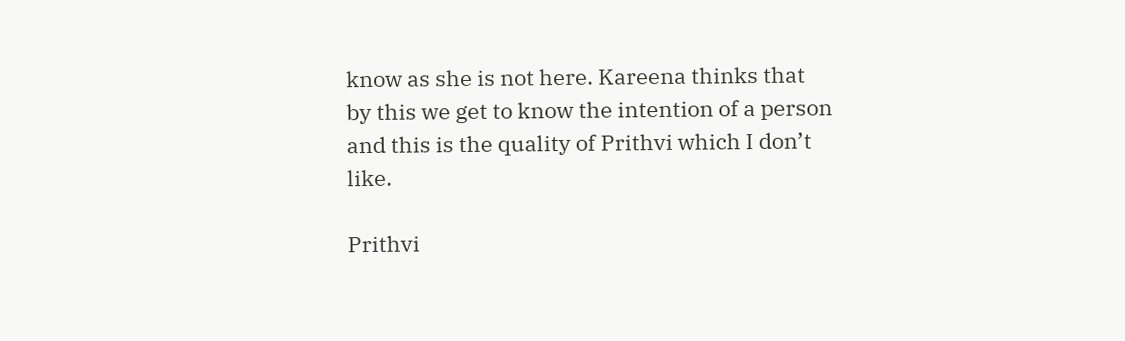know as she is not here. Kareena thinks that by this we get to know the intention of a person and this is the quality of Prithvi which I don’t like.

Prithvi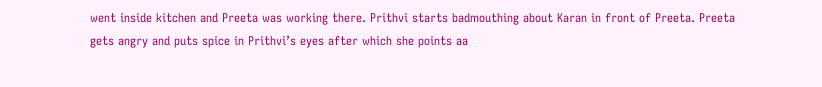went inside kitchen and Preeta was working there. Prithvi starts badmouthing about Karan in front of Preeta. Preeta gets angry and puts spice in Prithvi’s eyes after which she points aa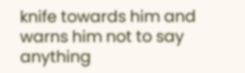knife towards him and warns him not to say anything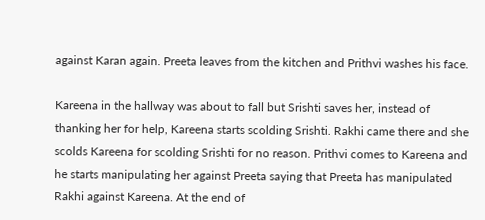against Karan again. Preeta leaves from the kitchen and Prithvi washes his face.

Kareena in the hallway was about to fall but Srishti saves her, instead of thanking her for help, Kareena starts scolding Srishti. Rakhi came there and she scolds Kareena for scolding Srishti for no reason. Prithvi comes to Kareena and he starts manipulating her against Preeta saying that Preeta has manipulated Rakhi against Kareena. At the end of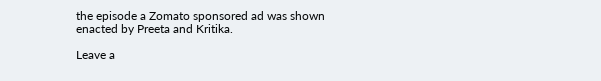the episode a Zomato sponsored ad was shown enacted by Preeta and Kritika.

Leave a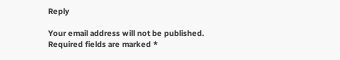Reply

Your email address will not be published. Required fields are marked *